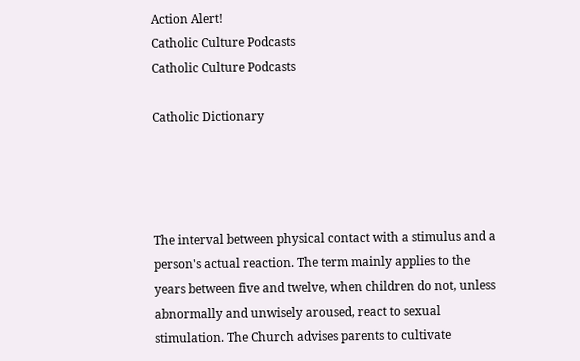Action Alert!
Catholic Culture Podcasts
Catholic Culture Podcasts

Catholic Dictionary




The interval between physical contact with a stimulus and a person's actual reaction. The term mainly applies to the years between five and twelve, when children do not, unless abnormally and unwisely aroused, react to sexual stimulation. The Church advises parents to cultivate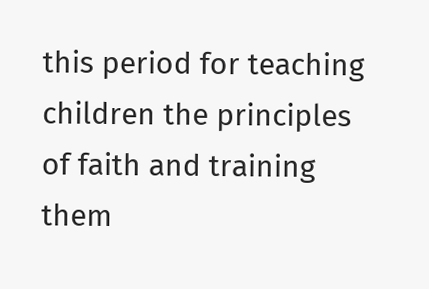this period for teaching children the principles of faith and training them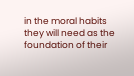in the moral habits they will need as the foundation of their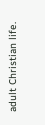adult Christian life.